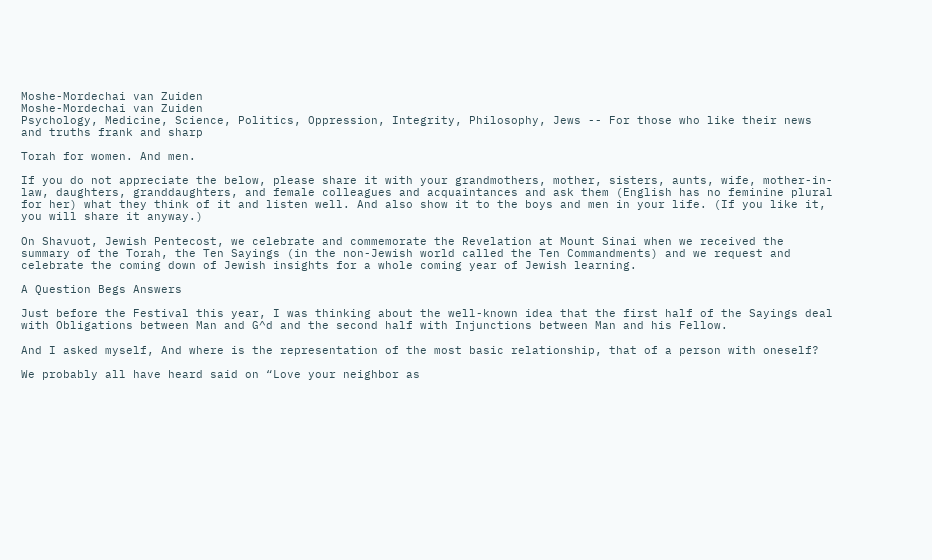Moshe-Mordechai van Zuiden
Moshe-Mordechai van Zuiden
Psychology, Medicine, Science, Politics, Oppression, Integrity, Philosophy, Jews -- For those who like their news and truths frank and sharp

Torah for women. And men.

If you do not appreciate the below, please share it with your grandmothers, mother, sisters, aunts, wife, mother-in-law, daughters, granddaughters, and female colleagues and acquaintances and ask them (English has no feminine plural for her) what they think of it and listen well. And also show it to the boys and men in your life. (If you like it, you will share it anyway.)

On Shavuot, Jewish Pentecost, we celebrate and commemorate the Revelation at Mount Sinai when we received the summary of the Torah, the Ten Sayings (in the non-Jewish world called the Ten Commandments) and we request and celebrate the coming down of Jewish insights for a whole coming year of Jewish learning.

A Question Begs Answers

Just before the Festival this year, I was thinking about the well-known idea that the first half of the Sayings deal with Obligations between Man and G^d and the second half with Injunctions between Man and his Fellow.

And I asked myself, And where is the representation of the most basic relationship, that of a person with oneself?

We probably all have heard said on “Love your neighbor as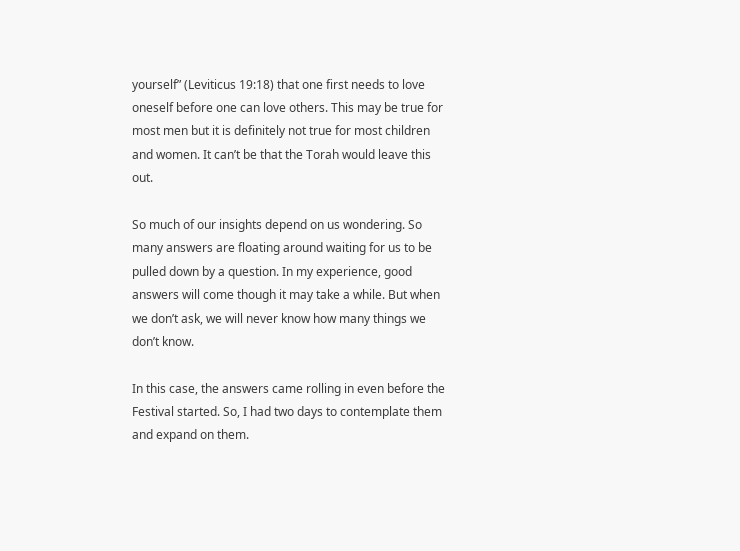yourself” (Leviticus 19:18) that one first needs to love oneself before one can love others. This may be true for most men but it is definitely not true for most children and women. It can’t be that the Torah would leave this out.

So much of our insights depend on us wondering. So many answers are floating around waiting for us to be pulled down by a question. In my experience, good answers will come though it may take a while. But when we don’t ask, we will never know how many things we don’t know.

In this case, the answers came rolling in even before the Festival started. So, I had two days to contemplate them and expand on them.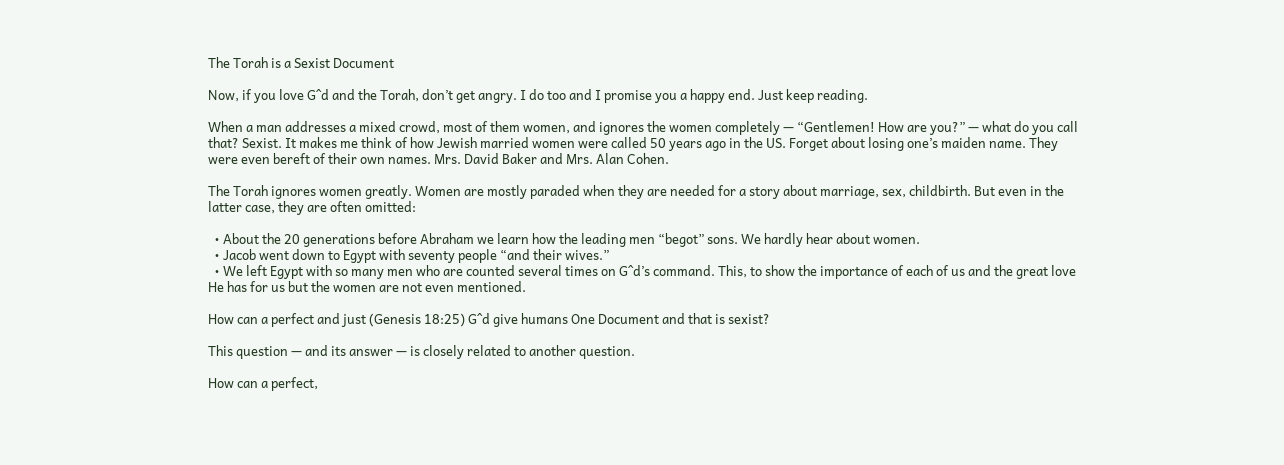The Torah is a Sexist Document

Now, if you love G^d and the Torah, don’t get angry. I do too and I promise you a happy end. Just keep reading.

When a man addresses a mixed crowd, most of them women, and ignores the women completely — “Gentlemen! How are you?” — what do you call that? Sexist. It makes me think of how Jewish married women were called 50 years ago in the US. Forget about losing one’s maiden name. They were even bereft of their own names. Mrs. David Baker and Mrs. Alan Cohen.

The Torah ignores women greatly. Women are mostly paraded when they are needed for a story about marriage, sex, childbirth. But even in the latter case, they are often omitted:

  • About the 20 generations before Abraham we learn how the leading men “begot” sons. We hardly hear about women.
  • Jacob went down to Egypt with seventy people “and their wives.”
  • We left Egypt with so many men who are counted several times on G^d’s command. This, to show the importance of each of us and the great love He has for us but the women are not even mentioned.

How can a perfect and just (Genesis 18:25) G^d give humans One Document and that is sexist?

This question — and its answer — is closely related to another question.

How can a perfect,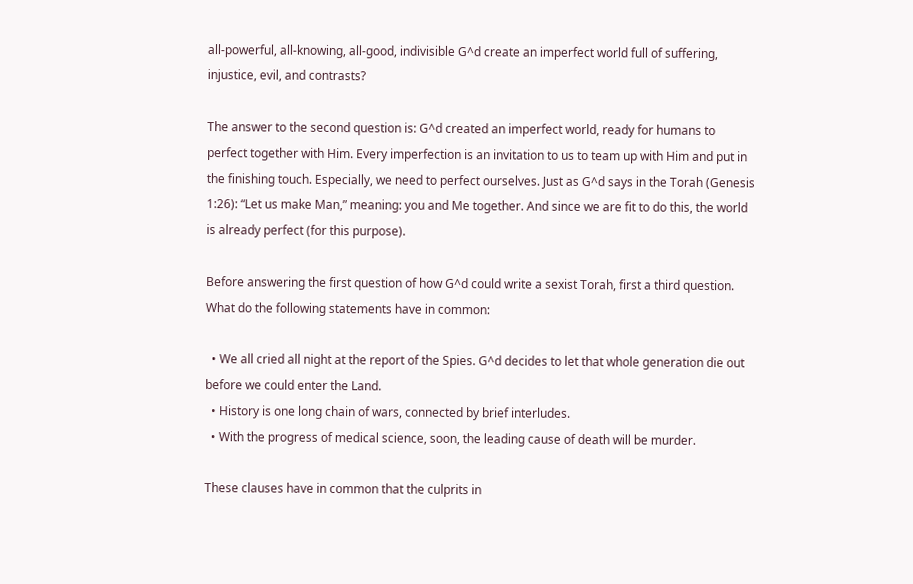all-powerful, all-knowing, all-good, indivisible G^d create an imperfect world full of suffering, injustice, evil, and contrasts?

The answer to the second question is: G^d created an imperfect world, ready for humans to perfect together with Him. Every imperfection is an invitation to us to team up with Him and put in the finishing touch. Especially, we need to perfect ourselves. Just as G^d says in the Torah (Genesis 1:26): “Let us make Man,” meaning: you and Me together. And since we are fit to do this, the world is already perfect (for this purpose).

Before answering the first question of how G^d could write a sexist Torah, first a third question. What do the following statements have in common:

  • We all cried all night at the report of the Spies. G^d decides to let that whole generation die out before we could enter the Land.
  • History is one long chain of wars, connected by brief interludes.
  • With the progress of medical science, soon, the leading cause of death will be murder.

These clauses have in common that the culprits in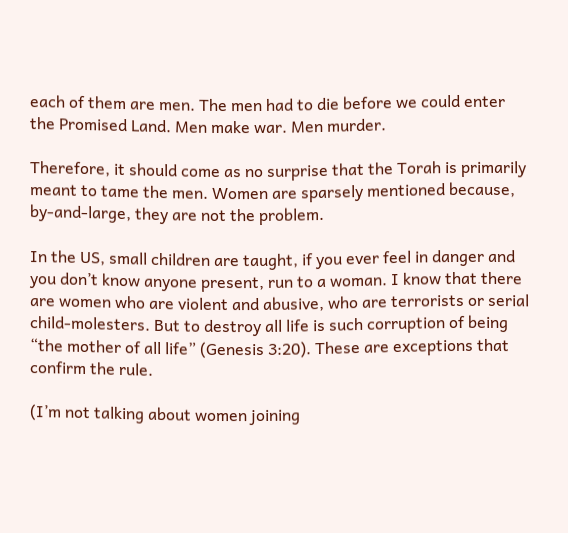each of them are men. The men had to die before we could enter the Promised Land. Men make war. Men murder.

Therefore, it should come as no surprise that the Torah is primarily meant to tame the men. Women are sparsely mentioned because, by-and-large, they are not the problem.

In the US, small children are taught, if you ever feel in danger and you don’t know anyone present, run to a woman. I know that there are women who are violent and abusive, who are terrorists or serial child-molesters. But to destroy all life is such corruption of being “the mother of all life” (Genesis 3:20). These are exceptions that confirm the rule.

(I’m not talking about women joining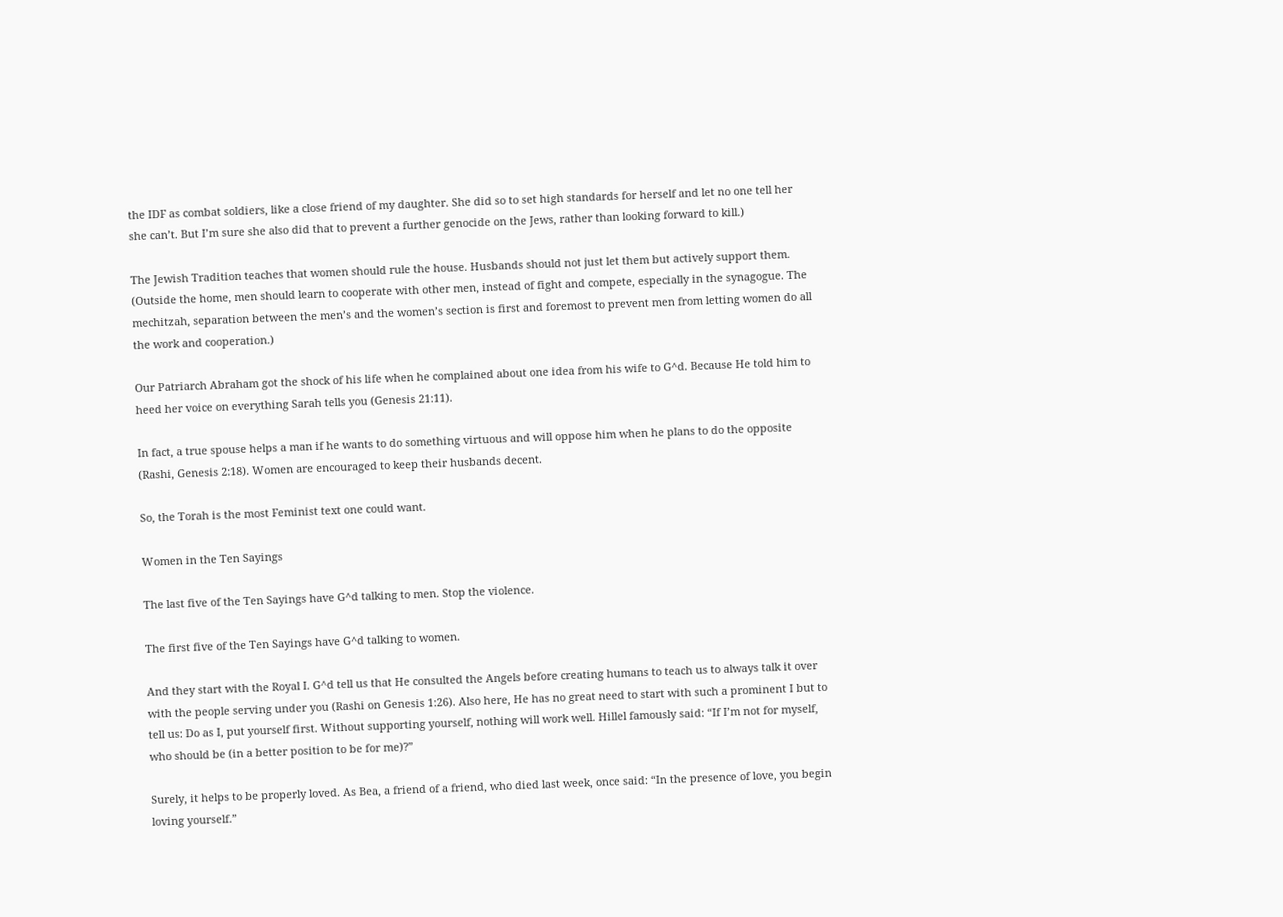the IDF as combat soldiers, like a close friend of my daughter. She did so to set high standards for herself and let no one tell her she can’t. But I’m sure she also did that to prevent a further genocide on the Jews, rather than looking forward to kill.)

The Jewish Tradition teaches that women should rule the house. Husbands should not just let them but actively support them. (Outside the home, men should learn to cooperate with other men, instead of fight and compete, especially in the synagogue. The mechitzah, separation between the men’s and the women’s section is first and foremost to prevent men from letting women do all the work and cooperation.)

Our Patriarch Abraham got the shock of his life when he complained about one idea from his wife to G^d. Because He told him to heed her voice on everything Sarah tells you (Genesis 21:11).

In fact, a true spouse helps a man if he wants to do something virtuous and will oppose him when he plans to do the opposite (Rashi, Genesis 2:18). Women are encouraged to keep their husbands decent.

So, the Torah is the most Feminist text one could want.

Women in the Ten Sayings

The last five of the Ten Sayings have G^d talking to men. Stop the violence.

The first five of the Ten Sayings have G^d talking to women.

And they start with the Royal I. G^d tell us that He consulted the Angels before creating humans to teach us to always talk it over with the people serving under you (Rashi on Genesis 1:26). Also here, He has no great need to start with such a prominent I but to tell us: Do as I, put yourself first. Without supporting yourself, nothing will work well. Hillel famously said: “If I’m not for myself, who should be (in a better position to be for me)?”

Surely, it helps to be properly loved. As Bea, a friend of a friend, who died last week, once said: “In the presence of love, you begin loving yourself.”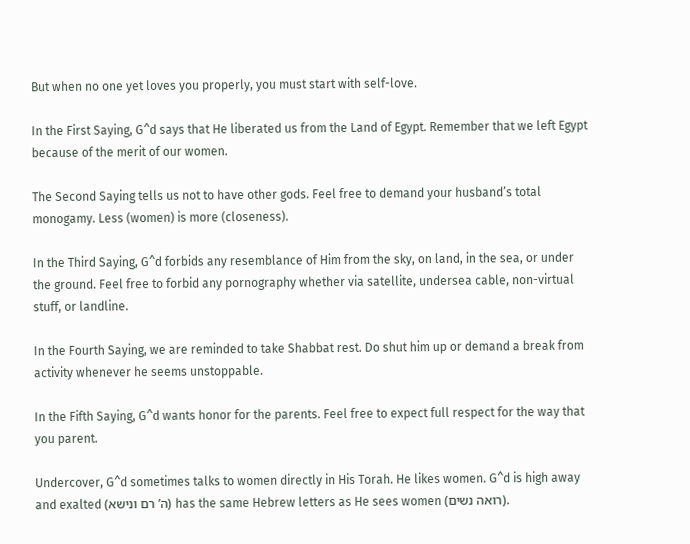But when no one yet loves you properly, you must start with self-love.

In the First Saying, G^d says that He liberated us from the Land of Egypt. Remember that we left Egypt because of the merit of our women.

The Second Saying tells us not to have other gods. Feel free to demand your husband’s total monogamy. Less (women) is more (closeness).

In the Third Saying, G^d forbids any resemblance of Him from the sky, on land, in the sea, or under the ground. Feel free to forbid any pornography whether via satellite, undersea cable, non-virtual stuff, or landline.

In the Fourth Saying, we are reminded to take Shabbat rest. Do shut him up or demand a break from activity whenever he seems unstoppable.

In the Fifth Saying, G^d wants honor for the parents. Feel free to expect full respect for the way that you parent.

Undercover, G^d sometimes talks to women directly in His Torah. He likes women. G^d is high away and exalted (ה’ רם ונישא) has the same Hebrew letters as He sees women (רואה נשים).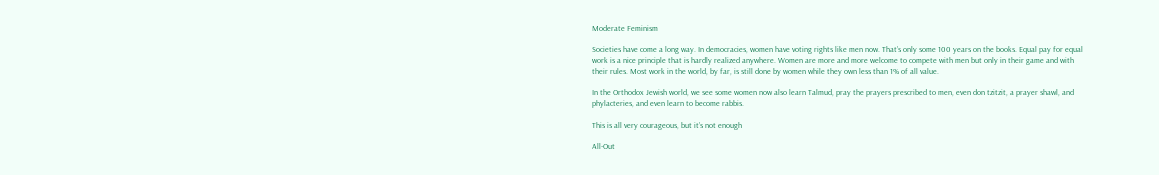Moderate Feminism

Societies have come a long way. In democracies, women have voting rights like men now. That’s only some 100 years on the books. Equal pay for equal work is a nice principle that is hardly realized anywhere. Women are more and more welcome to compete with men but only in their game and with their rules. Most work in the world, by far, is still done by women while they own less than 1% of all value.

In the Orthodox Jewish world, we see some women now also learn Talmud, pray the prayers prescribed to men, even don tzitzit, a prayer shawl, and phylacteries, and even learn to become rabbis.

This is all very courageous, but it’s not enough

All-Out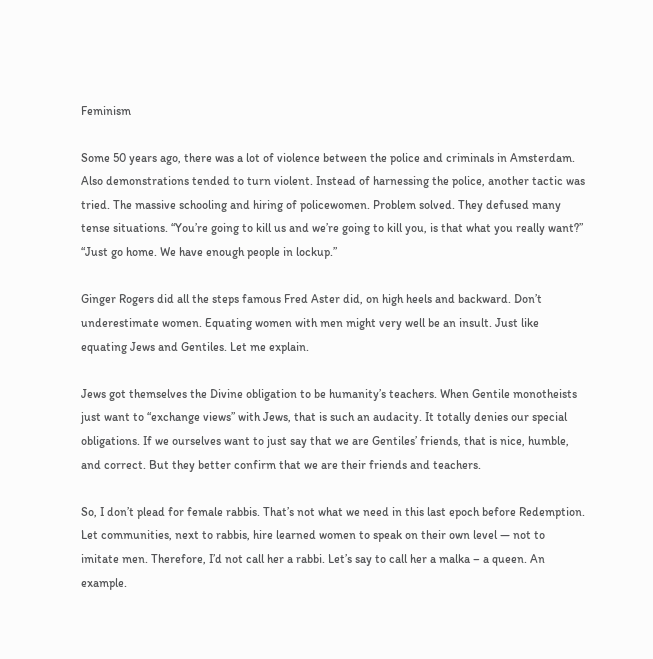Feminism

Some 50 years ago, there was a lot of violence between the police and criminals in Amsterdam. Also demonstrations tended to turn violent. Instead of harnessing the police, another tactic was tried. The massive schooling and hiring of policewomen. Problem solved. They defused many tense situations. “You’re going to kill us and we’re going to kill you, is that what you really want?” “Just go home. We have enough people in lockup.”

Ginger Rogers did all the steps famous Fred Aster did, on high heels and backward. Don’t underestimate women. Equating women with men might very well be an insult. Just like equating Jews and Gentiles. Let me explain.

Jews got themselves the Divine obligation to be humanity’s teachers. When Gentile monotheists just want to “exchange views” with Jews, that is such an audacity. It totally denies our special obligations. If we ourselves want to just say that we are Gentiles’ friends, that is nice, humble, and correct. But they better confirm that we are their friends and teachers.

So, I don’t plead for female rabbis. That’s not what we need in this last epoch before Redemption. Let communities, next to rabbis, hire learned women to speak on their own level — not to imitate men. Therefore, I’d not call her a rabbi. Let’s say to call her a malka – a queen. An example.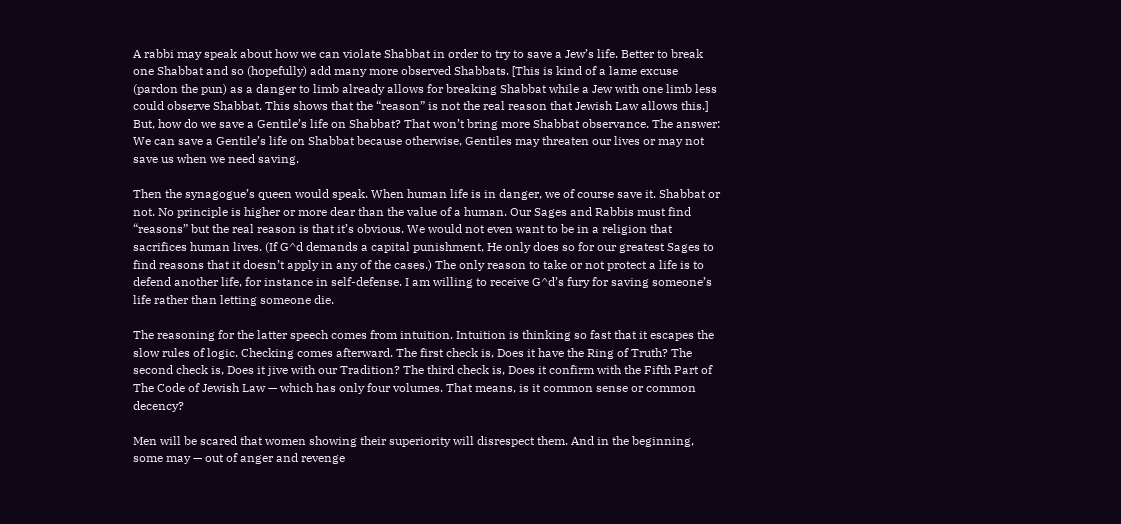A rabbi may speak about how we can violate Shabbat in order to try to save a Jew’s life. Better to break one Shabbat and so (hopefully) add many more observed Shabbats. [This is kind of a lame excuse (pardon the pun) as a danger to limb already allows for breaking Shabbat while a Jew with one limb less could observe Shabbat. This shows that the “reason” is not the real reason that Jewish Law allows this.] But, how do we save a Gentile’s life on Shabbat? That won’t bring more Shabbat observance. The answer: We can save a Gentile’s life on Shabbat because otherwise, Gentiles may threaten our lives or may not save us when we need saving.

Then the synagogue’s queen would speak. When human life is in danger, we of course save it. Shabbat or not. No principle is higher or more dear than the value of a human. Our Sages and Rabbis must find “reasons” but the real reason is that it’s obvious. We would not even want to be in a religion that sacrifices human lives. (If G^d demands a capital punishment, He only does so for our greatest Sages to find reasons that it doesn’t apply in any of the cases.) The only reason to take or not protect a life is to defend another life, for instance in self-defense. I am willing to receive G^d’s fury for saving someone’s life rather than letting someone die.

The reasoning for the latter speech comes from intuition. Intuition is thinking so fast that it escapes the slow rules of logic. Checking comes afterward. The first check is, Does it have the Ring of Truth? The second check is, Does it jive with our Tradition? The third check is, Does it confirm with the Fifth Part of The Code of Jewish Law — which has only four volumes. That means, is it common sense or common decency?

Men will be scared that women showing their superiority will disrespect them. And in the beginning, some may — out of anger and revenge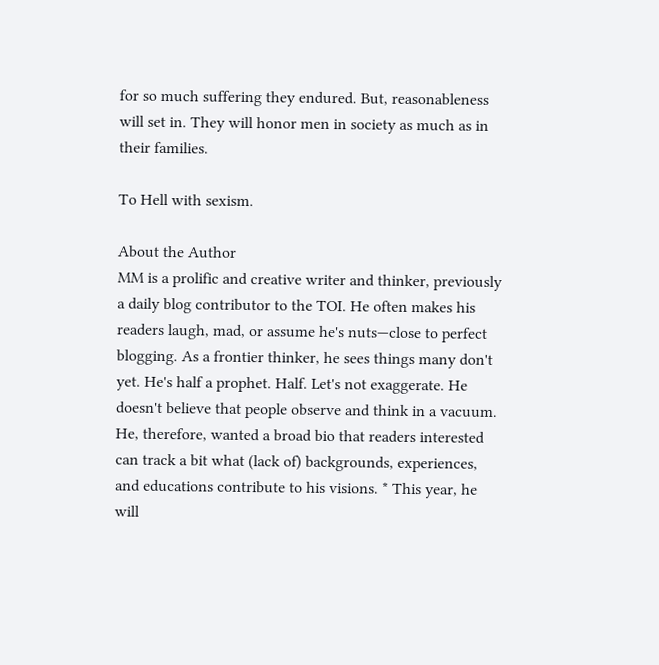for so much suffering they endured. But, reasonableness will set in. They will honor men in society as much as in their families.

To Hell with sexism.

About the Author
MM is a prolific and creative writer and thinker, previously a daily blog contributor to the TOI. He often makes his readers laugh, mad, or assume he's nuts—close to perfect blogging. As a frontier thinker, he sees things many don't yet. He's half a prophet. Half. Let's not exaggerate. He doesn't believe that people observe and think in a vacuum. He, therefore, wanted a broad bio that readers interested can track a bit what (lack of) backgrounds, experiences, and educations contribute to his visions. * This year, he will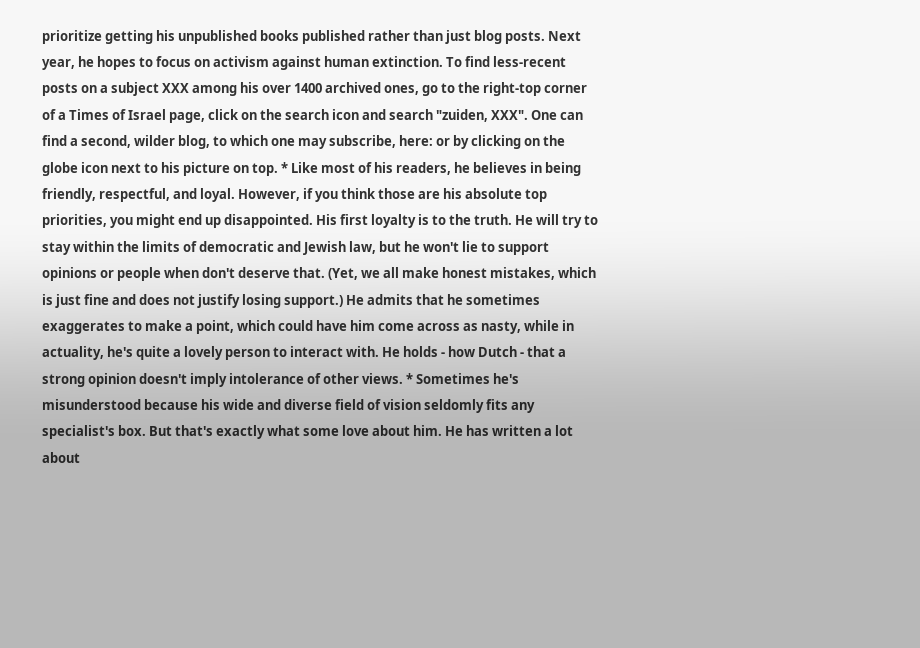prioritize getting his unpublished books published rather than just blog posts. Next year, he hopes to focus on activism against human extinction. To find less-recent posts on a subject XXX among his over 1400 archived ones, go to the right-top corner of a Times of Israel page, click on the search icon and search "zuiden, XXX". One can find a second, wilder blog, to which one may subscribe, here: or by clicking on the globe icon next to his picture on top. * Like most of his readers, he believes in being friendly, respectful, and loyal. However, if you think those are his absolute top priorities, you might end up disappointed. His first loyalty is to the truth. He will try to stay within the limits of democratic and Jewish law, but he won't lie to support opinions or people when don't deserve that. (Yet, we all make honest mistakes, which is just fine and does not justify losing support.) He admits that he sometimes exaggerates to make a point, which could have him come across as nasty, while in actuality, he's quite a lovely person to interact with. He holds - how Dutch - that a strong opinion doesn't imply intolerance of other views. * Sometimes he's misunderstood because his wide and diverse field of vision seldomly fits any specialist's box. But that's exactly what some love about him. He has written a lot about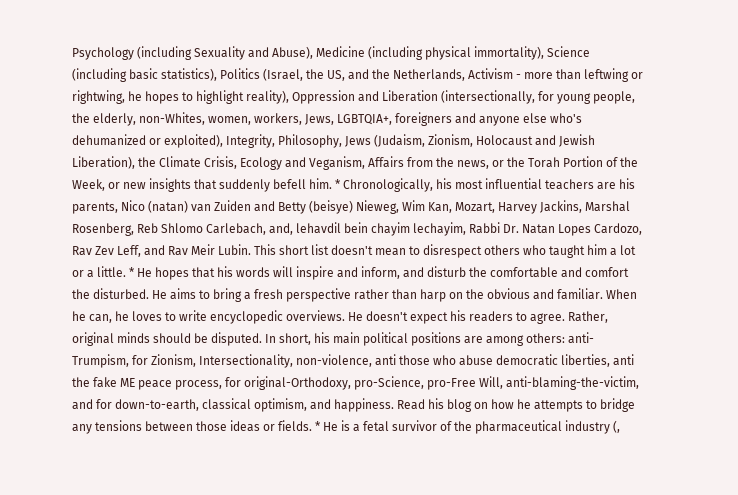Psychology (including Sexuality and Abuse), Medicine (including physical immortality), Science (including basic statistics), Politics (Israel, the US, and the Netherlands, Activism - more than leftwing or rightwing, he hopes to highlight reality), Oppression and Liberation (intersectionally, for young people, the elderly, non-Whites, women, workers, Jews, LGBTQIA+, foreigners and anyone else who's dehumanized or exploited), Integrity, Philosophy, Jews (Judaism, Zionism, Holocaust and Jewish Liberation), the Climate Crisis, Ecology and Veganism, Affairs from the news, or the Torah Portion of the Week, or new insights that suddenly befell him. * Chronologically, his most influential teachers are his parents, Nico (natan) van Zuiden and Betty (beisye) Nieweg, Wim Kan, Mozart, Harvey Jackins, Marshal Rosenberg, Reb Shlomo Carlebach, and, lehavdil bein chayim lechayim, Rabbi Dr. Natan Lopes Cardozo, Rav Zev Leff, and Rav Meir Lubin. This short list doesn't mean to disrespect others who taught him a lot or a little. * He hopes that his words will inspire and inform, and disturb the comfortable and comfort the disturbed. He aims to bring a fresh perspective rather than harp on the obvious and familiar. When he can, he loves to write encyclopedic overviews. He doesn't expect his readers to agree. Rather, original minds should be disputed. In short, his main political positions are among others: anti-Trumpism, for Zionism, Intersectionality, non-violence, anti those who abuse democratic liberties, anti the fake ME peace process, for original-Orthodoxy, pro-Science, pro-Free Will, anti-blaming-the-victim, and for down-to-earth, classical optimism, and happiness. Read his blog on how he attempts to bridge any tensions between those ideas or fields. * He is a fetal survivor of the pharmaceutical industry (,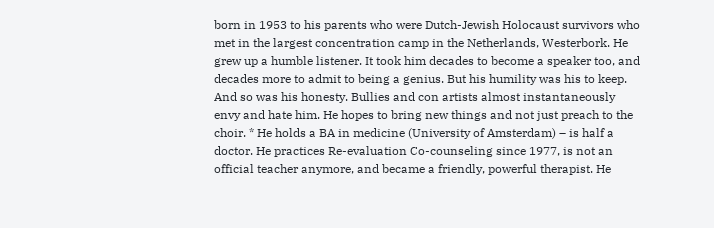born in 1953 to his parents who were Dutch-Jewish Holocaust survivors who met in the largest concentration camp in the Netherlands, Westerbork. He grew up a humble listener. It took him decades to become a speaker too, and decades more to admit to being a genius. But his humility was his to keep. And so was his honesty. Bullies and con artists almost instantaneously envy and hate him. He hopes to bring new things and not just preach to the choir. * He holds a BA in medicine (University of Amsterdam) – is half a doctor. He practices Re-evaluation Co-counseling since 1977, is not an official teacher anymore, and became a friendly, powerful therapist. He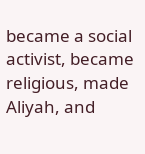became a social activist, became religious, made Aliyah, and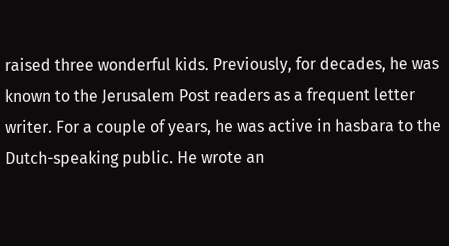raised three wonderful kids. Previously, for decades, he was known to the Jerusalem Post readers as a frequent letter writer. For a couple of years, he was active in hasbara to the Dutch-speaking public. He wrote an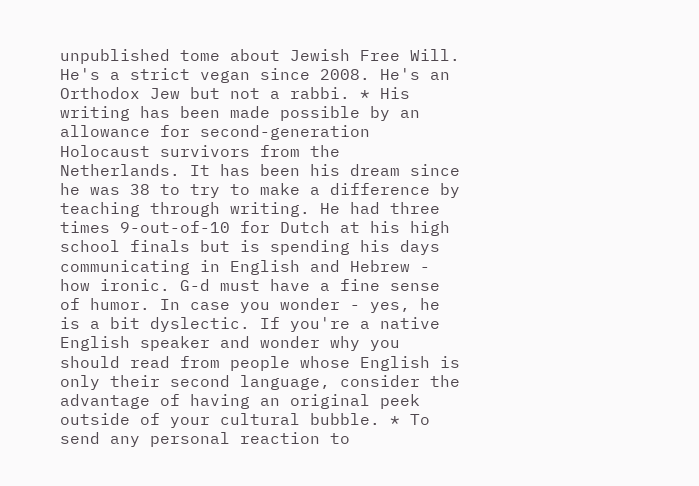unpublished tome about Jewish Free Will. He's a strict vegan since 2008. He's an Orthodox Jew but not a rabbi. * His writing has been made possible by an allowance for second-generation Holocaust survivors from the Netherlands. It has been his dream since he was 38 to try to make a difference by teaching through writing. He had three times 9-out-of-10 for Dutch at his high school finals but is spending his days communicating in English and Hebrew - how ironic. G-d must have a fine sense of humor. In case you wonder - yes, he is a bit dyslectic. If you're a native English speaker and wonder why you should read from people whose English is only their second language, consider the advantage of having an original peek outside of your cultural bubble. * To send any personal reaction to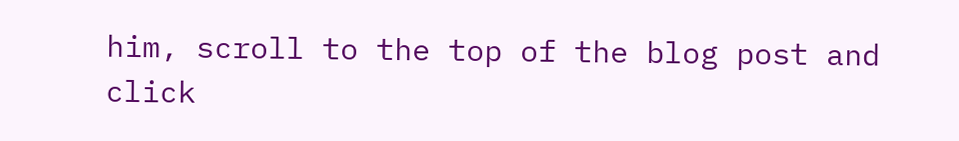him, scroll to the top of the blog post and click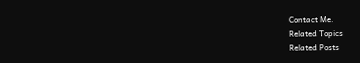Contact Me.
Related Topics
Related Posts